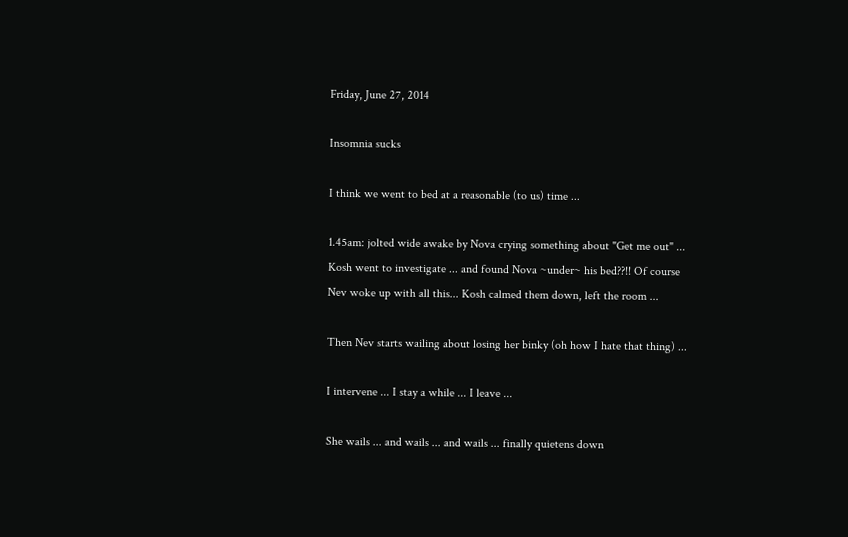Friday, June 27, 2014

Insomnia sucks

I think we went to bed at a reasonable (to us) time ...

1.45am: jolted wide awake by Nova crying something about "Get me out" ... Kosh went to investigate ... and found Nova ~under~ his bed??!! Of course Nev woke up with all this... Kosh calmed them down, left the room ...

Then Nev starts wailing about losing her binky (oh how I hate that thing) ...

I intervene ... I stay a while ... I leave ...

She wails ... and wails ... and wails ... finally quietens down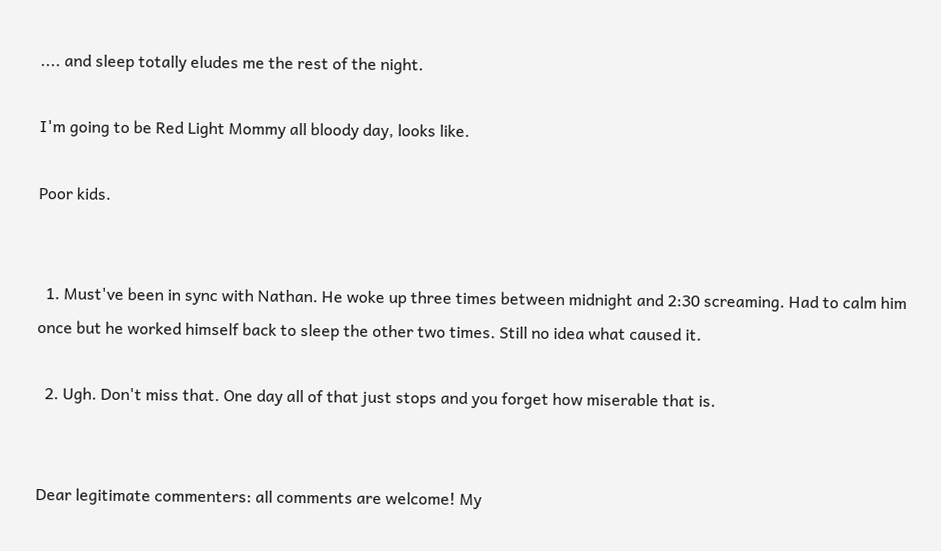.... and sleep totally eludes me the rest of the night.

I'm going to be Red Light Mommy all bloody day, looks like.

Poor kids.


  1. Must've been in sync with Nathan. He woke up three times between midnight and 2:30 screaming. Had to calm him once but he worked himself back to sleep the other two times. Still no idea what caused it.

  2. Ugh. Don't miss that. One day all of that just stops and you forget how miserable that is.


Dear legitimate commenters: all comments are welcome! My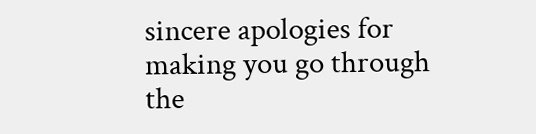sincere apologies for making you go through the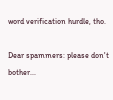word verification hurdle, tho.

Dear spammers: please don't bother...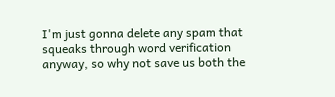I'm just gonna delete any spam that squeaks through word verification anyway, so why not save us both the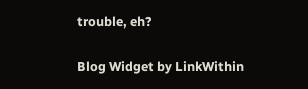trouble, eh?


Blog Widget by LinkWithin